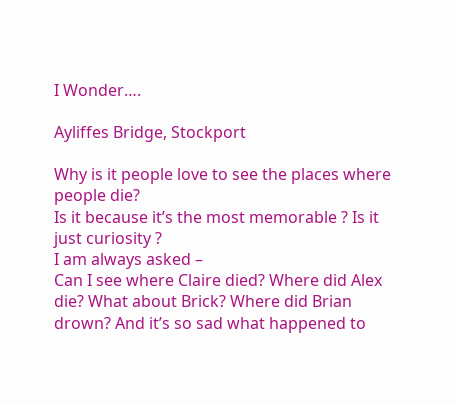I Wonder….

Ayliffes Bridge, Stockport

Why is it people love to see the places where people die?
Is it because it’s the most memorable ? Is it just curiosity ?
I am always asked –
Can I see where Claire died? Where did Alex die? What about Brick? Where did Brian drown? And it’s so sad what happened to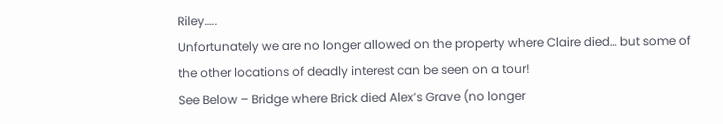Riley…..
Unfortunately we are no longer allowed on the property where Claire died… but some of the other locations of deadly interest can be seen on a tour!
See Below – Bridge where Brick died Alex’s Grave (no longer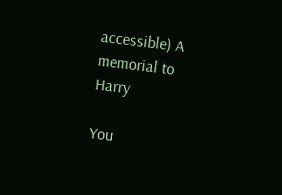accessible) A memorial to Harry

You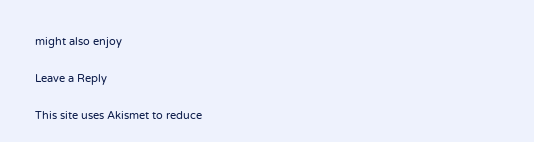might also enjoy

Leave a Reply

This site uses Akismet to reduce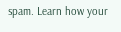spam. Learn how your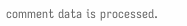comment data is processed.